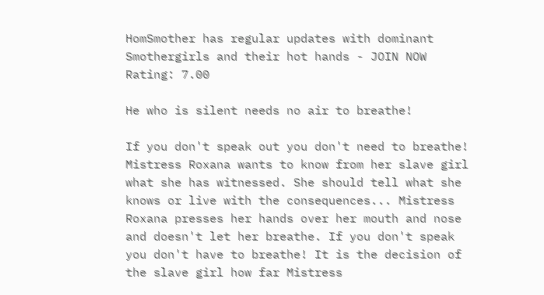HomSmother has regular updates with dominant Smothergirls and their hot hands - JOIN NOW
Rating: 7.00

He who is silent needs no air to breathe!

If you don't speak out you don't need to breathe! Mistress Roxana wants to know from her slave girl what she has witnessed. She should tell what she knows or live with the consequences... Mistress Roxana presses her hands over her mouth and nose and doesn't let her breathe. If you don't speak you don't have to breathe! It is the decision of the slave girl how far Mistress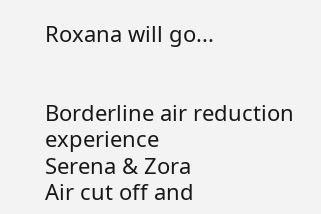Roxana will go...


Borderline air reduction experience
Serena & Zora
Air cut off and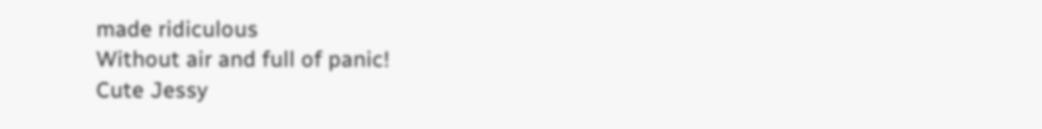made ridiculous
Without air and full of panic!
Cute Jessy